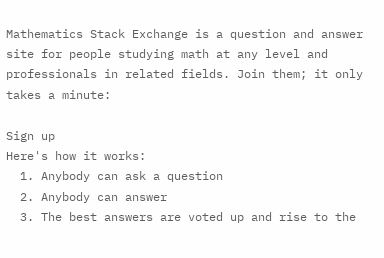Mathematics Stack Exchange is a question and answer site for people studying math at any level and professionals in related fields. Join them; it only takes a minute:

Sign up
Here's how it works:
  1. Anybody can ask a question
  2. Anybody can answer
  3. The best answers are voted up and rise to the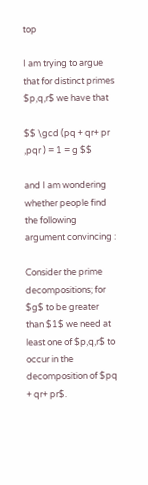top

I am trying to argue that for distinct primes $p,q,r$ we have that

$$ \gcd (pq + qr+ pr ,pqr ) = 1 = g $$

and I am wondering whether people find the following argument convincing :

Consider the prime decompositions; for $g$ to be greater than $1$ we need at least one of $p,q,r$ to occur in the decomposition of $pq + qr+ pr$.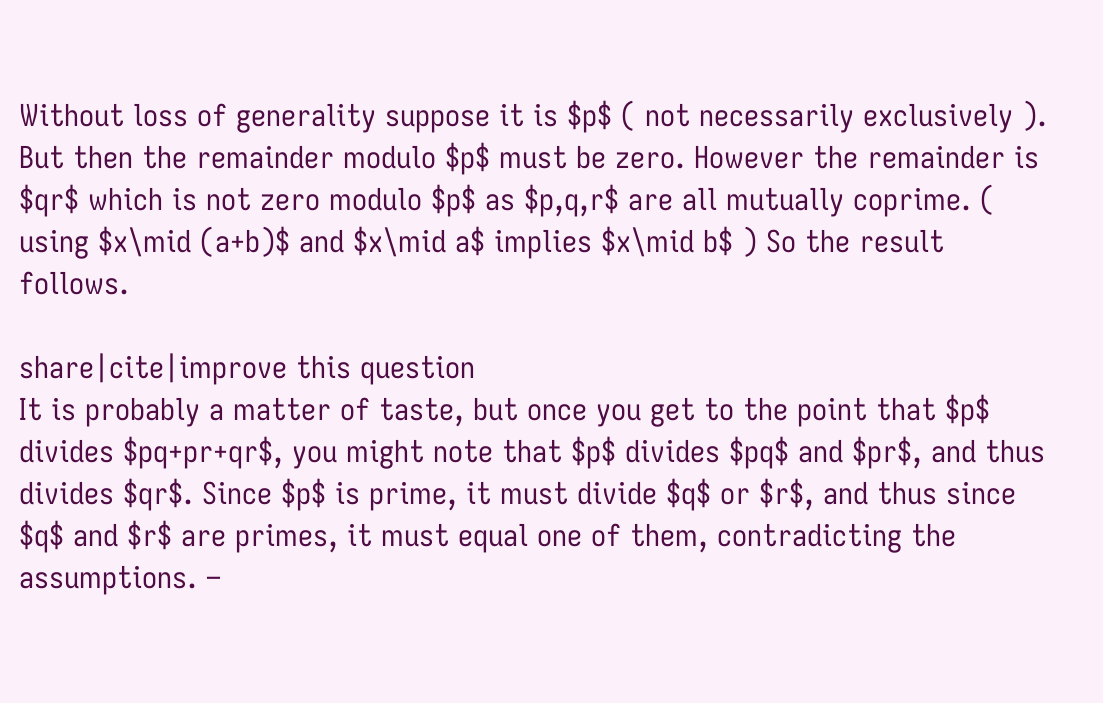Without loss of generality suppose it is $p$ ( not necessarily exclusively ). But then the remainder modulo $p$ must be zero. However the remainder is $qr$ which is not zero modulo $p$ as $p,q,r$ are all mutually coprime. ( using $x\mid (a+b)$ and $x\mid a$ implies $x\mid b$ ) So the result follows.

share|cite|improve this question
It is probably a matter of taste, but once you get to the point that $p$ divides $pq+pr+qr$, you might note that $p$ divides $pq$ and $pr$, and thus divides $qr$. Since $p$ is prime, it must divide $q$ or $r$, and thus since $q$ and $r$ are primes, it must equal one of them, contradicting the assumptions. –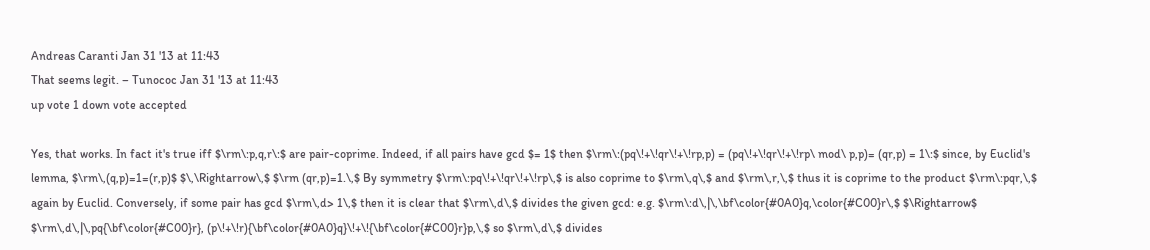Andreas Caranti Jan 31 '13 at 11:43
That seems legit. – Tunococ Jan 31 '13 at 11:43
up vote 1 down vote accepted

Yes, that works. In fact it's true iff $\rm\:p,q,r\:$ are pair-coprime. Indeed, if all pairs have gcd $= 1$ then $\rm\:(pq\!+\!qr\!+\!rp,p) = (pq\!+\!qr\!+\!rp\ mod\ p,p)= (qr,p) = 1\:$ since, by Euclid's lemma, $\rm\,(q,p)=1=(r,p)$ $\,\Rightarrow\,$ $\rm (qr,p)=1.\,$ By symmetry $\rm\:pq\!+\!qr\!+\!rp\,$ is also coprime to $\rm\,q\,$ and $\rm\,r,\,$ thus it is coprime to the product $\rm\:pqr,\,$ again by Euclid. Conversely, if some pair has gcd $\rm\,d> 1\,$ then it is clear that $\rm\,d\,$ divides the given gcd: e.g. $\rm\:d\,|\,\bf\color{#0A0}q,\color{#C00}r\,$ $\Rightarrow$ $\rm\,d\,|\,pq{\bf\color{#C00}r}, (p\!+\!r){\bf\color{#0A0}q}\!+\!{\bf\color{#C00}r}p,\,$ so $\rm\,d\,$ divides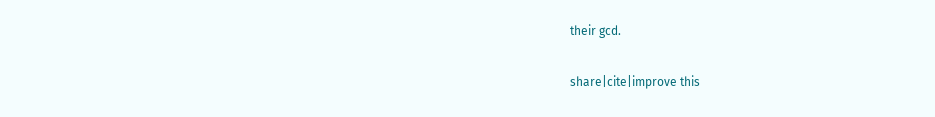their gcd.

share|cite|improve this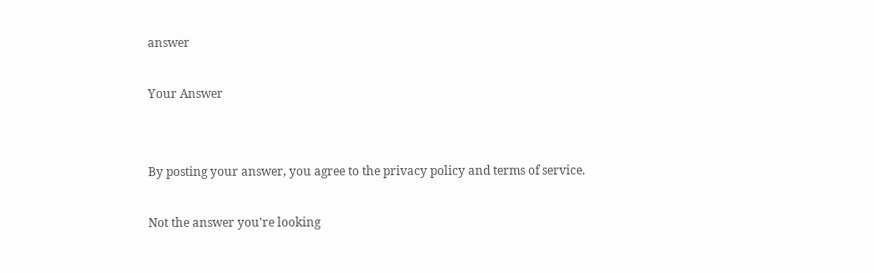answer

Your Answer


By posting your answer, you agree to the privacy policy and terms of service.

Not the answer you're looking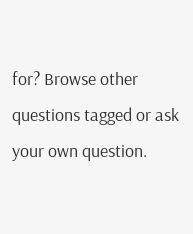for? Browse other questions tagged or ask your own question.